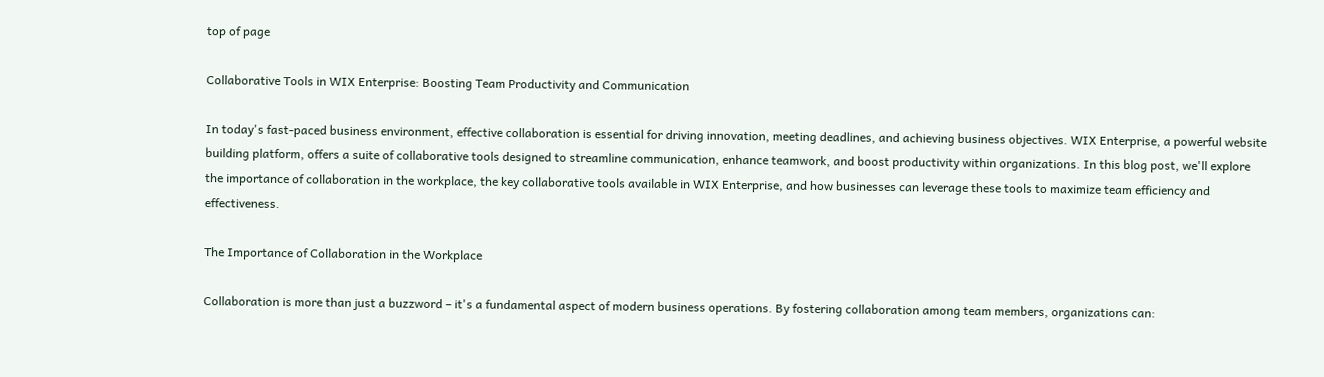top of page

Collaborative Tools in WIX Enterprise: Boosting Team Productivity and Communication

In today's fast-paced business environment, effective collaboration is essential for driving innovation, meeting deadlines, and achieving business objectives. WIX Enterprise, a powerful website building platform, offers a suite of collaborative tools designed to streamline communication, enhance teamwork, and boost productivity within organizations. In this blog post, we'll explore the importance of collaboration in the workplace, the key collaborative tools available in WIX Enterprise, and how businesses can leverage these tools to maximize team efficiency and effectiveness.

The Importance of Collaboration in the Workplace

Collaboration is more than just a buzzword – it's a fundamental aspect of modern business operations. By fostering collaboration among team members, organizations can: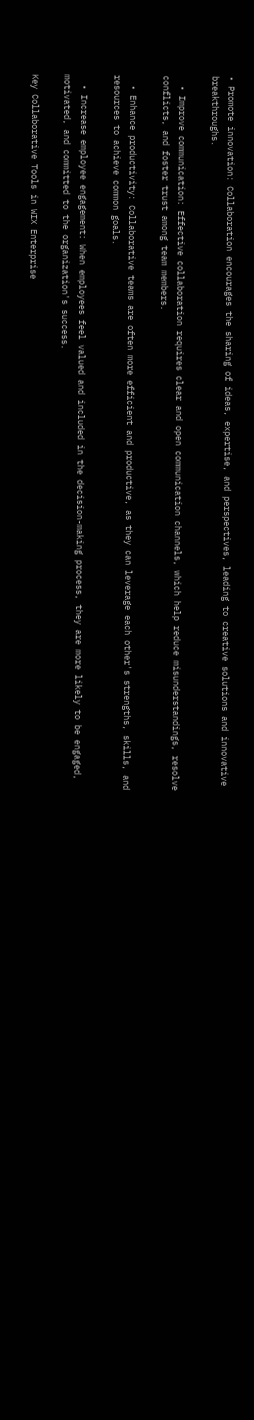• Promote innovation: Collaboration encourages the sharing of ideas, expertise, and perspectives, leading to creative solutions and innovative breakthroughs.

  • Improve communication: Effective collaboration requires clear and open communication channels, which help reduce misunderstandings, resolve conflicts, and foster trust among team members.

  • Enhance productivity: Collaborative teams are often more efficient and productive, as they can leverage each other's strengths, skills, and resources to achieve common goals.

  • Increase employee engagement: When employees feel valued and included in the decision-making process, they are more likely to be engaged, motivated, and committed to the organization's success.

Key Collaborative Tools in WIX Enterprise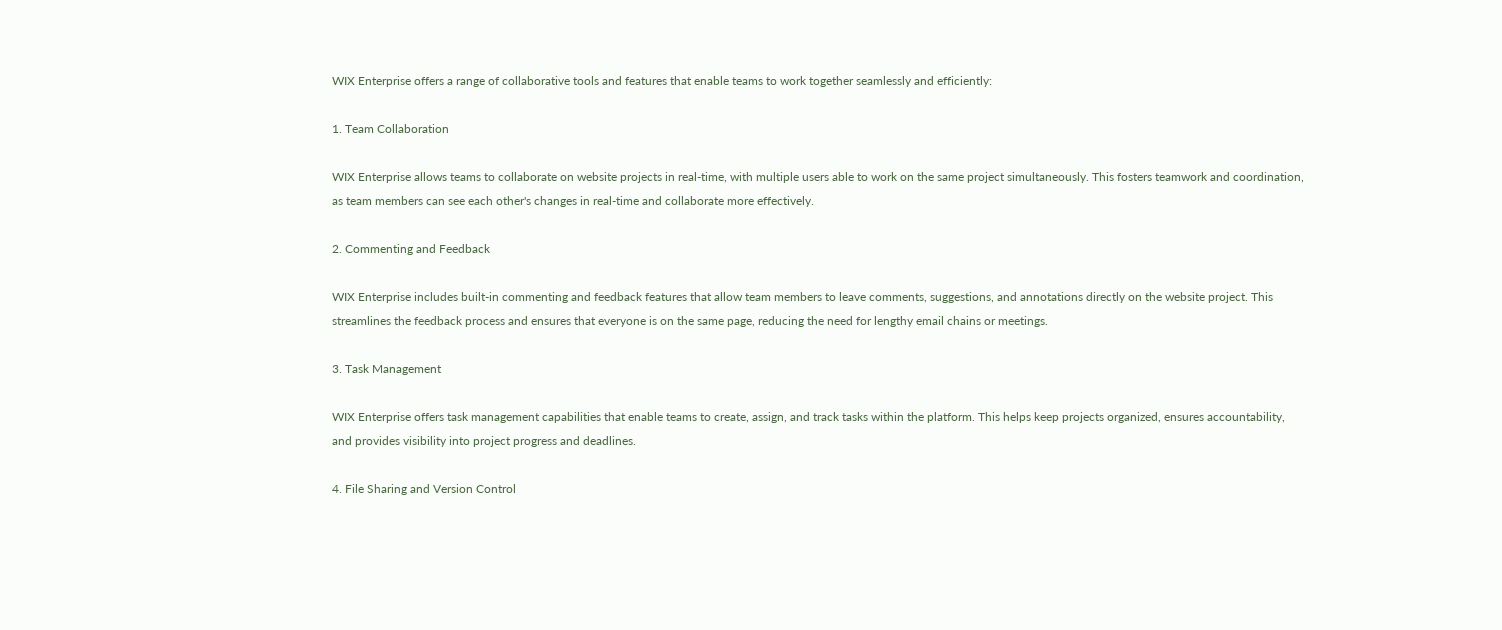WIX Enterprise offers a range of collaborative tools and features that enable teams to work together seamlessly and efficiently:

1. Team Collaboration

WIX Enterprise allows teams to collaborate on website projects in real-time, with multiple users able to work on the same project simultaneously. This fosters teamwork and coordination, as team members can see each other's changes in real-time and collaborate more effectively.

2. Commenting and Feedback

WIX Enterprise includes built-in commenting and feedback features that allow team members to leave comments, suggestions, and annotations directly on the website project. This streamlines the feedback process and ensures that everyone is on the same page, reducing the need for lengthy email chains or meetings.

3. Task Management

WIX Enterprise offers task management capabilities that enable teams to create, assign, and track tasks within the platform. This helps keep projects organized, ensures accountability, and provides visibility into project progress and deadlines.

4. File Sharing and Version Control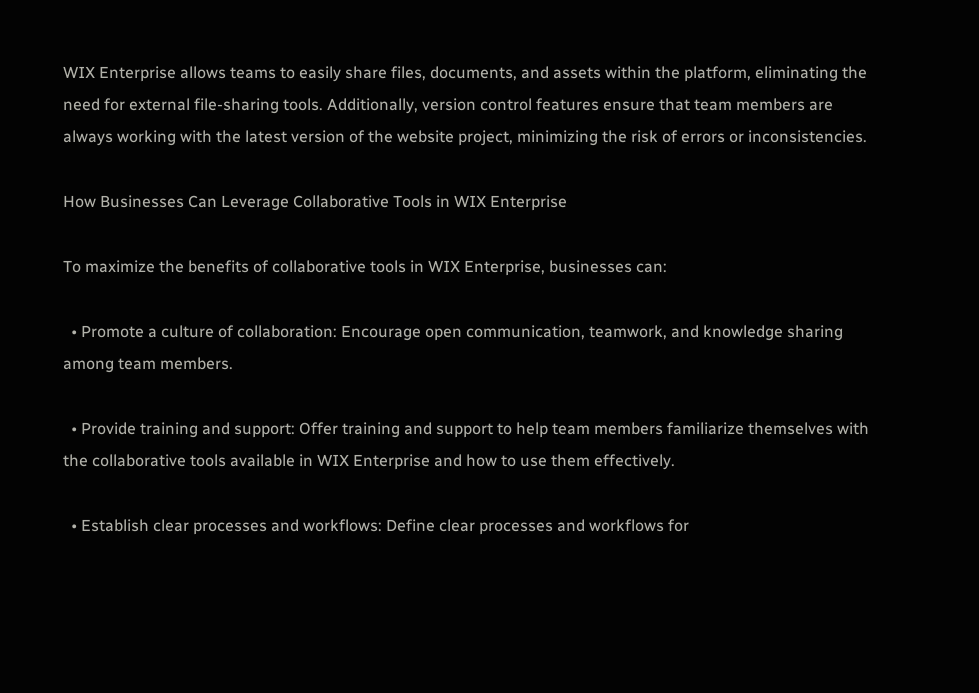WIX Enterprise allows teams to easily share files, documents, and assets within the platform, eliminating the need for external file-sharing tools. Additionally, version control features ensure that team members are always working with the latest version of the website project, minimizing the risk of errors or inconsistencies.

How Businesses Can Leverage Collaborative Tools in WIX Enterprise

To maximize the benefits of collaborative tools in WIX Enterprise, businesses can:

  • Promote a culture of collaboration: Encourage open communication, teamwork, and knowledge sharing among team members.

  • Provide training and support: Offer training and support to help team members familiarize themselves with the collaborative tools available in WIX Enterprise and how to use them effectively.

  • Establish clear processes and workflows: Define clear processes and workflows for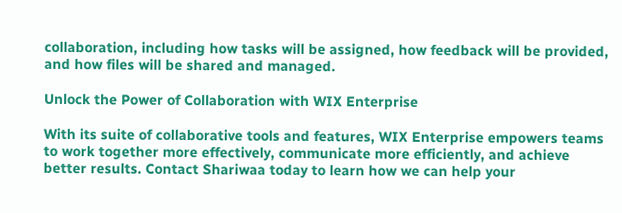collaboration, including how tasks will be assigned, how feedback will be provided, and how files will be shared and managed.

Unlock the Power of Collaboration with WIX Enterprise

With its suite of collaborative tools and features, WIX Enterprise empowers teams to work together more effectively, communicate more efficiently, and achieve better results. Contact Shariwaa today to learn how we can help your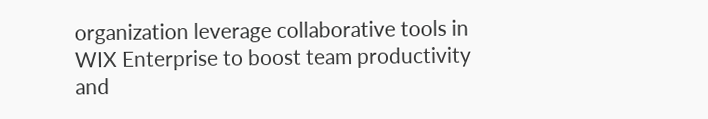organization leverage collaborative tools in WIX Enterprise to boost team productivity and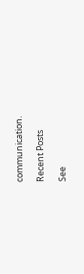communication.

Recent Posts

See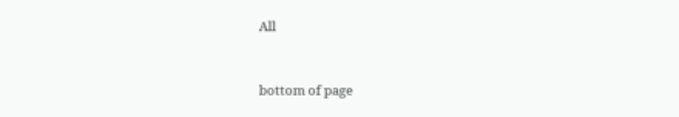All


bottom of page